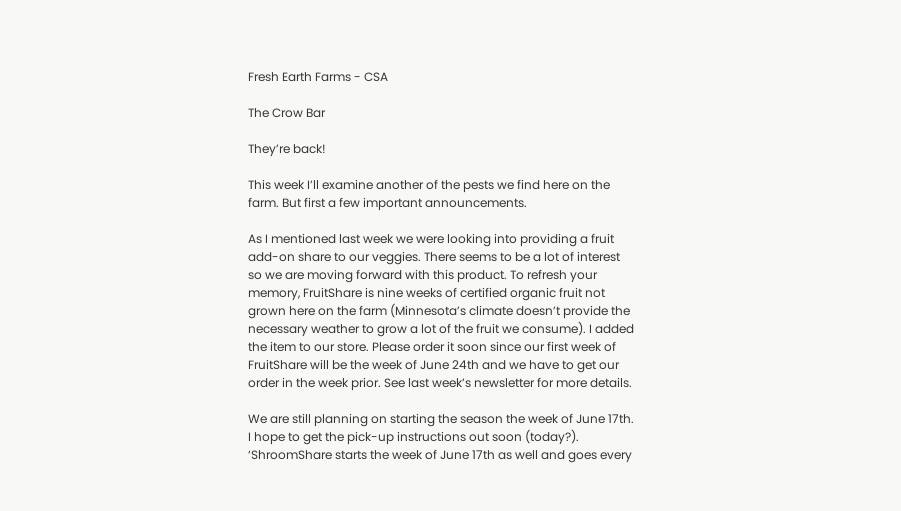Fresh Earth Farms - CSA

The Crow Bar

They’re back!

This week I’ll examine another of the pests we find here on the farm. But first a few important announcements.

As I mentioned last week we were looking into providing a fruit add-on share to our veggies. There seems to be a lot of interest so we are moving forward with this product. To refresh your memory, FruitShare is nine weeks of certified organic fruit not grown here on the farm (Minnesota’s climate doesn’t provide the necessary weather to grow a lot of the fruit we consume). I added the item to our store. Please order it soon since our first week of FruitShare will be the week of June 24th and we have to get our order in the week prior. See last week’s newsletter for more details.

We are still planning on starting the season the week of June 17th. I hope to get the pick-up instructions out soon (today?). ‘ShroomShare starts the week of June 17th as well and goes every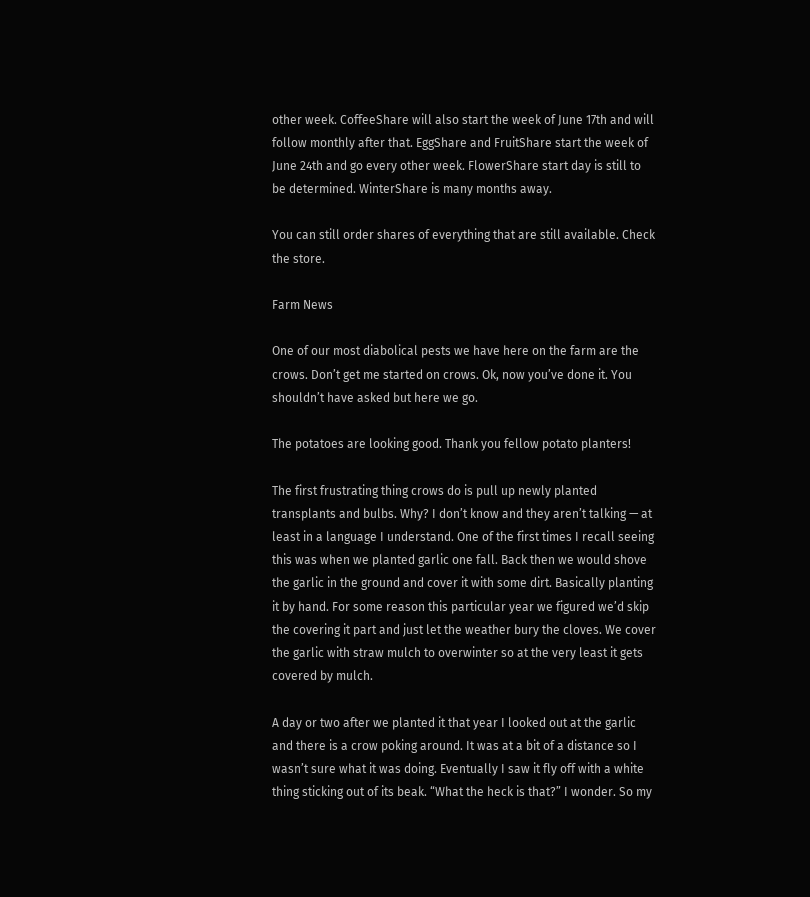other week. CoffeeShare will also start the week of June 17th and will follow monthly after that. EggShare and FruitShare start the week of June 24th and go every other week. FlowerShare start day is still to be determined. WinterShare is many months away.

You can still order shares of everything that are still available. Check the store.

Farm News

One of our most diabolical pests we have here on the farm are the crows. Don’t get me started on crows. Ok, now you’ve done it. You shouldn’t have asked but here we go.

The potatoes are looking good. Thank you fellow potato planters!

The first frustrating thing crows do is pull up newly planted transplants and bulbs. Why? I don’t know and they aren’t talking — at least in a language I understand. One of the first times I recall seeing this was when we planted garlic one fall. Back then we would shove the garlic in the ground and cover it with some dirt. Basically planting it by hand. For some reason this particular year we figured we’d skip the covering it part and just let the weather bury the cloves. We cover the garlic with straw mulch to overwinter so at the very least it gets covered by mulch.

A day or two after we planted it that year I looked out at the garlic and there is a crow poking around. It was at a bit of a distance so I wasn’t sure what it was doing. Eventually I saw it fly off with a white thing sticking out of its beak. “What the heck is that?” I wonder. So my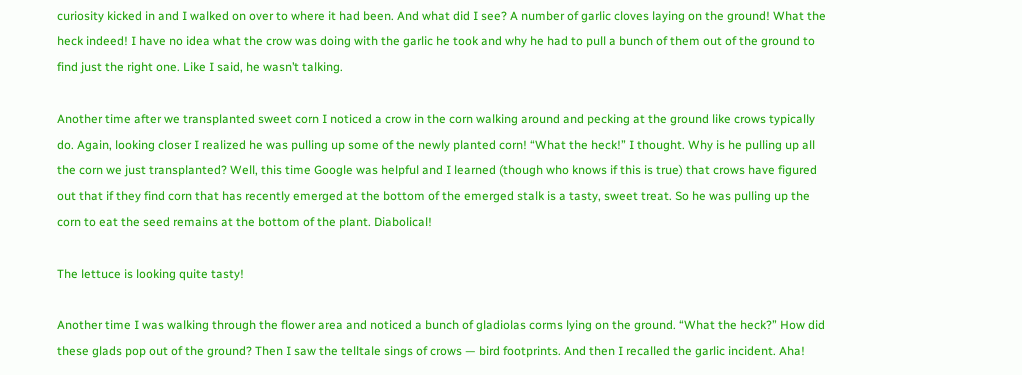curiosity kicked in and I walked on over to where it had been. And what did I see? A number of garlic cloves laying on the ground! What the heck indeed! I have no idea what the crow was doing with the garlic he took and why he had to pull a bunch of them out of the ground to find just the right one. Like I said, he wasn’t talking.

Another time after we transplanted sweet corn I noticed a crow in the corn walking around and pecking at the ground like crows typically do. Again, looking closer I realized he was pulling up some of the newly planted corn! “What the heck!” I thought. Why is he pulling up all the corn we just transplanted? Well, this time Google was helpful and I learned (though who knows if this is true) that crows have figured out that if they find corn that has recently emerged at the bottom of the emerged stalk is a tasty, sweet treat. So he was pulling up the corn to eat the seed remains at the bottom of the plant. Diabolical!

The lettuce is looking quite tasty!

Another time I was walking through the flower area and noticed a bunch of gladiolas corms lying on the ground. “What the heck?” How did these glads pop out of the ground? Then I saw the telltale sings of crows — bird footprints. And then I recalled the garlic incident. Aha!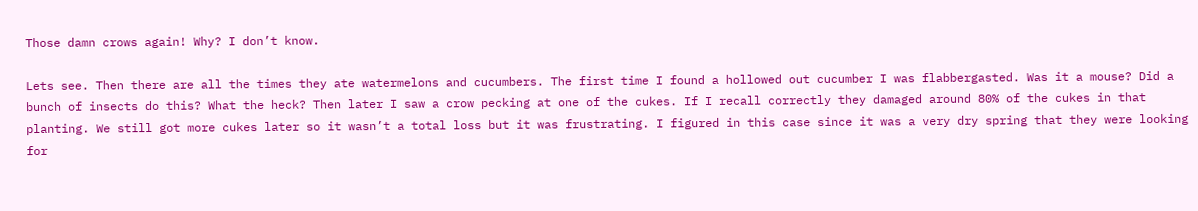Those damn crows again! Why? I don’t know.

Lets see. Then there are all the times they ate watermelons and cucumbers. The first time I found a hollowed out cucumber I was flabbergasted. Was it a mouse? Did a bunch of insects do this? What the heck? Then later I saw a crow pecking at one of the cukes. If I recall correctly they damaged around 80% of the cukes in that planting. We still got more cukes later so it wasn’t a total loss but it was frustrating. I figured in this case since it was a very dry spring that they were looking for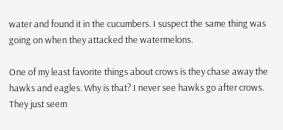water and found it in the cucumbers. I suspect the same thing was going on when they attacked the watermelons.

One of my least favorite things about crows is they chase away the hawks and eagles. Why is that? I never see hawks go after crows. They just seem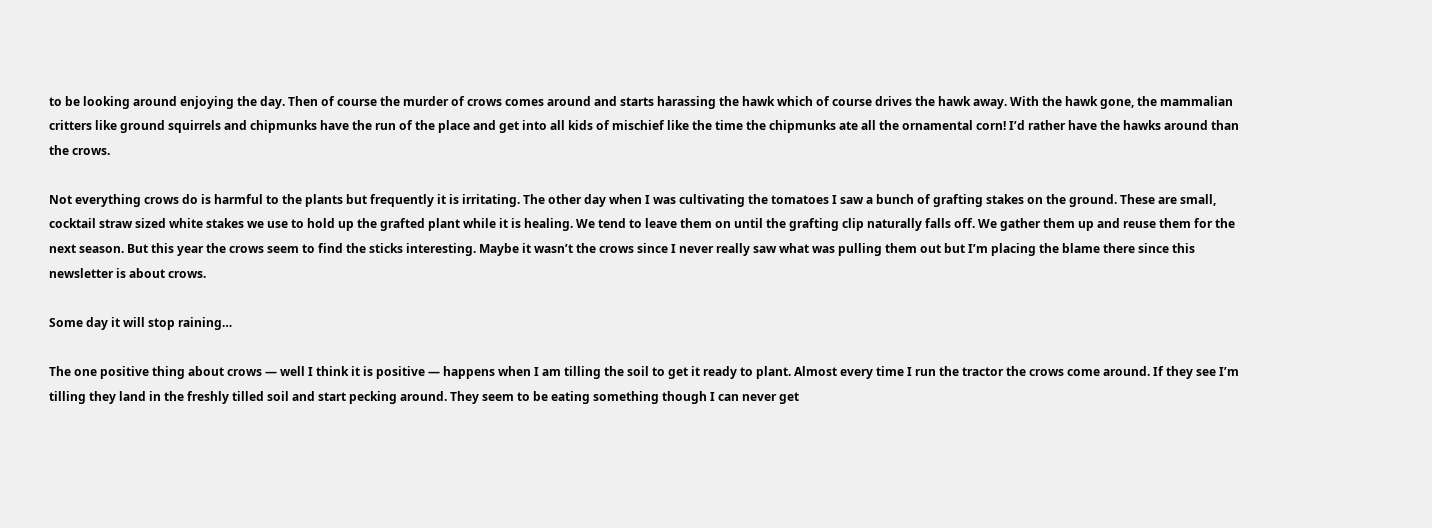to be looking around enjoying the day. Then of course the murder of crows comes around and starts harassing the hawk which of course drives the hawk away. With the hawk gone, the mammalian critters like ground squirrels and chipmunks have the run of the place and get into all kids of mischief like the time the chipmunks ate all the ornamental corn! I’d rather have the hawks around than the crows.

Not everything crows do is harmful to the plants but frequently it is irritating. The other day when I was cultivating the tomatoes I saw a bunch of grafting stakes on the ground. These are small, cocktail straw sized white stakes we use to hold up the grafted plant while it is healing. We tend to leave them on until the grafting clip naturally falls off. We gather them up and reuse them for the next season. But this year the crows seem to find the sticks interesting. Maybe it wasn’t the crows since I never really saw what was pulling them out but I’m placing the blame there since this newsletter is about crows.

Some day it will stop raining…

The one positive thing about crows — well I think it is positive — happens when I am tilling the soil to get it ready to plant. Almost every time I run the tractor the crows come around. If they see I’m tilling they land in the freshly tilled soil and start pecking around. They seem to be eating something though I can never get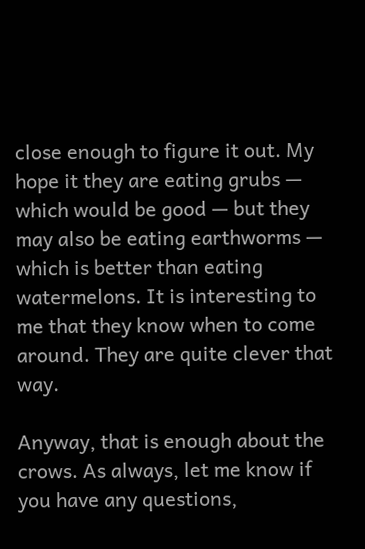close enough to figure it out. My hope it they are eating grubs — which would be good — but they may also be eating earthworms — which is better than eating watermelons. It is interesting to me that they know when to come around. They are quite clever that way.

Anyway, that is enough about the crows. As always, let me know if you have any questions,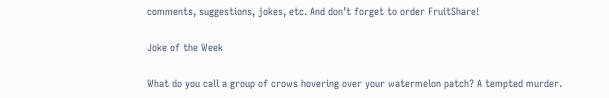comments, suggestions, jokes, etc. And don’t forget to order FruitShare!

Joke of the Week

What do you call a group of crows hovering over your watermelon patch? A tempted murder.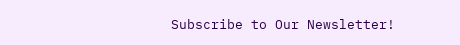Subscribe to Our Newsletter!